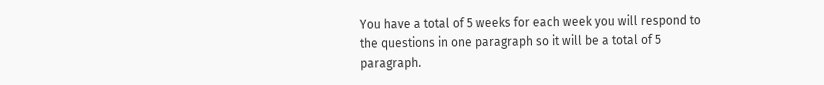You have a total of 5 weeks for each week you will respond to the questions in one paragraph so it will be a total of 5 paragraph.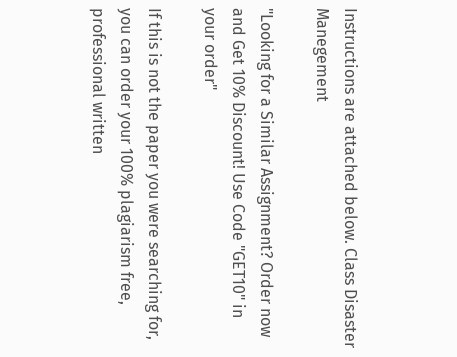Instructions are attached below. Class Disaster Manegement

"Looking for a Similar Assignment? Order now and Get 10% Discount! Use Code "GET10" in your order"

If this is not the paper you were searching for, you can order your 100% plagiarism free, professional written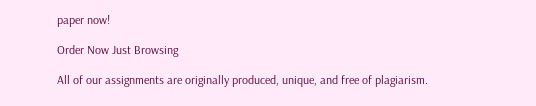paper now!

Order Now Just Browsing

All of our assignments are originally produced, unique, and free of plagiarism.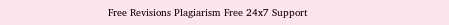Free Revisions Plagiarism Free 24x7 Support